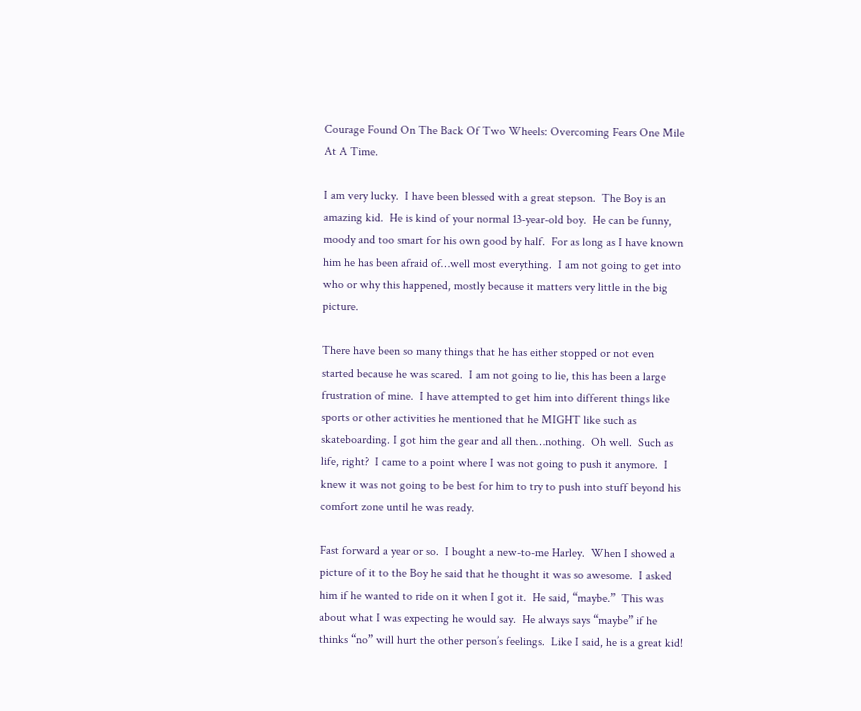Courage Found On The Back Of Two Wheels: Overcoming Fears One Mile At A Time.

I am very lucky.  I have been blessed with a great stepson.  The Boy is an amazing kid.  He is kind of your normal 13-year-old boy.  He can be funny, moody and too smart for his own good by half.  For as long as I have known him he has been afraid of…well most everything.  I am not going to get into who or why this happened, mostly because it matters very little in the big picture.

There have been so many things that he has either stopped or not even started because he was scared.  I am not going to lie, this has been a large frustration of mine.  I have attempted to get him into different things like sports or other activities he mentioned that he MIGHT like such as skateboarding. I got him the gear and all then…nothing.  Oh well.  Such as life, right?  I came to a point where I was not going to push it anymore.  I knew it was not going to be best for him to try to push into stuff beyond his comfort zone until he was ready.

Fast forward a year or so.  I bought a new-to-me Harley.  When I showed a picture of it to the Boy he said that he thought it was so awesome.  I asked him if he wanted to ride on it when I got it.  He said, “maybe.”  This was about what I was expecting he would say.  He always says “maybe” if he thinks “no” will hurt the other person’s feelings.  Like I said, he is a great kid!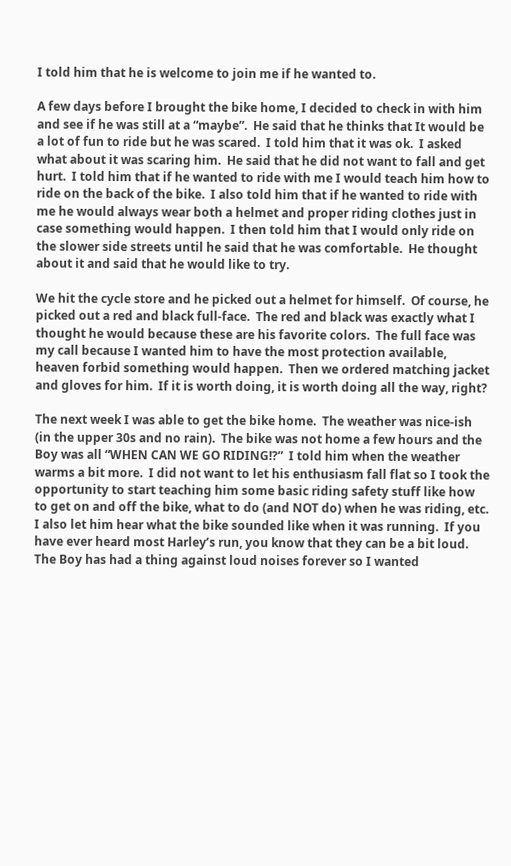I told him that he is welcome to join me if he wanted to.

A few days before I brought the bike home, I decided to check in with him and see if he was still at a “maybe”.  He said that he thinks that It would be a lot of fun to ride but he was scared.  I told him that it was ok.  I asked what about it was scaring him.  He said that he did not want to fall and get hurt.  I told him that if he wanted to ride with me I would teach him how to ride on the back of the bike.  I also told him that if he wanted to ride with me he would always wear both a helmet and proper riding clothes just in case something would happen.  I then told him that I would only ride on the slower side streets until he said that he was comfortable.  He thought about it and said that he would like to try.

We hit the cycle store and he picked out a helmet for himself.  Of course, he picked out a red and black full-face.  The red and black was exactly what I thought he would because these are his favorite colors.  The full face was my call because I wanted him to have the most protection available, heaven forbid something would happen.  Then we ordered matching jacket and gloves for him.  If it is worth doing, it is worth doing all the way, right?

The next week I was able to get the bike home.  The weather was nice-ish (in the upper 30s and no rain).  The bike was not home a few hours and the Boy was all “WHEN CAN WE GO RIDING!?”  I told him when the weather warms a bit more.  I did not want to let his enthusiasm fall flat so I took the opportunity to start teaching him some basic riding safety stuff like how to get on and off the bike, what to do (and NOT do) when he was riding, etc.  I also let him hear what the bike sounded like when it was running.  If you have ever heard most Harley’s run, you know that they can be a bit loud.  The Boy has had a thing against loud noises forever so I wanted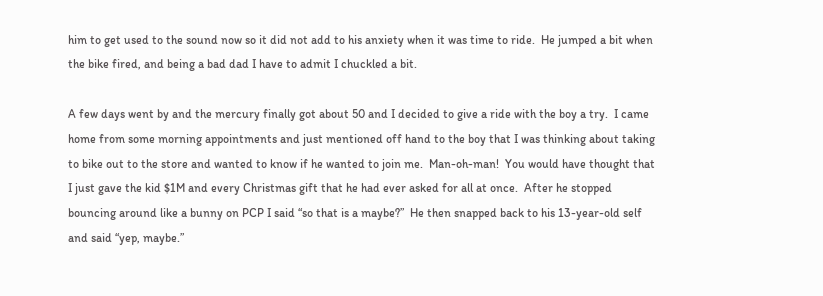him to get used to the sound now so it did not add to his anxiety when it was time to ride.  He jumped a bit when the bike fired, and being a bad dad I have to admit I chuckled a bit.

A few days went by and the mercury finally got about 50 and I decided to give a ride with the boy a try.  I came home from some morning appointments and just mentioned off hand to the boy that I was thinking about taking to bike out to the store and wanted to know if he wanted to join me.  Man-oh-man!  You would have thought that I just gave the kid $1M and every Christmas gift that he had ever asked for all at once.  After he stopped bouncing around like a bunny on PCP I said “so that is a maybe?”  He then snapped back to his 13-year-old self and said “yep, maybe.”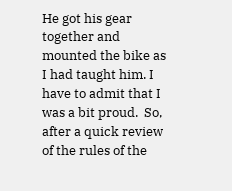He got his gear together and mounted the bike as I had taught him. I have to admit that I was a bit proud.  So, after a quick review of the rules of the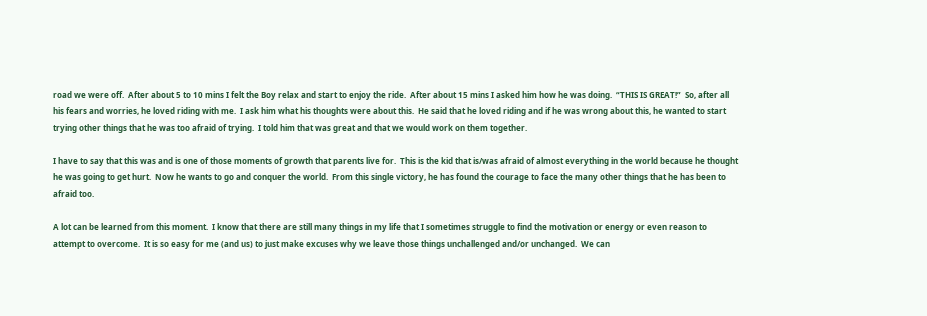road we were off.  After about 5 to 10 mins I felt the Boy relax and start to enjoy the ride.  After about 15 mins I asked him how he was doing.  “THIS IS GREAT!”  So, after all his fears and worries, he loved riding with me.  I ask him what his thoughts were about this.  He said that he loved riding and if he was wrong about this, he wanted to start trying other things that he was too afraid of trying.  I told him that was great and that we would work on them together.

I have to say that this was and is one of those moments of growth that parents live for.  This is the kid that is/was afraid of almost everything in the world because he thought he was going to get hurt.  Now he wants to go and conquer the world.  From this single victory, he has found the courage to face the many other things that he has been to afraid too.

A lot can be learned from this moment.  I know that there are still many things in my life that I sometimes struggle to find the motivation or energy or even reason to attempt to overcome.  It is so easy for me (and us) to just make excuses why we leave those things unchallenged and/or unchanged.  We can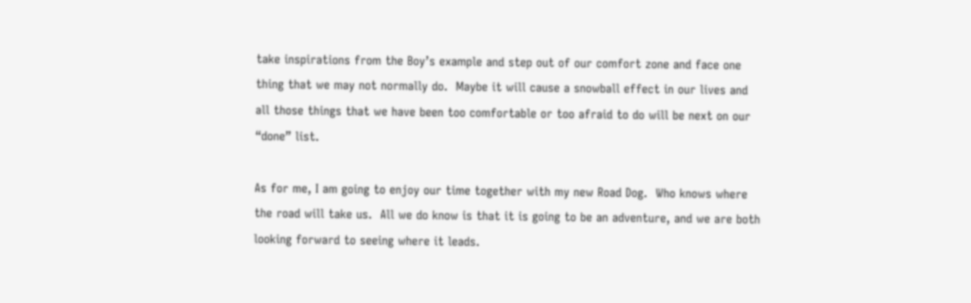take inspirations from the Boy’s example and step out of our comfort zone and face one thing that we may not normally do.  Maybe it will cause a snowball effect in our lives and all those things that we have been too comfortable or too afraid to do will be next on our “done” list.

As for me, I am going to enjoy our time together with my new Road Dog.  Who knows where the road will take us.  All we do know is that it is going to be an adventure, and we are both looking forward to seeing where it leads.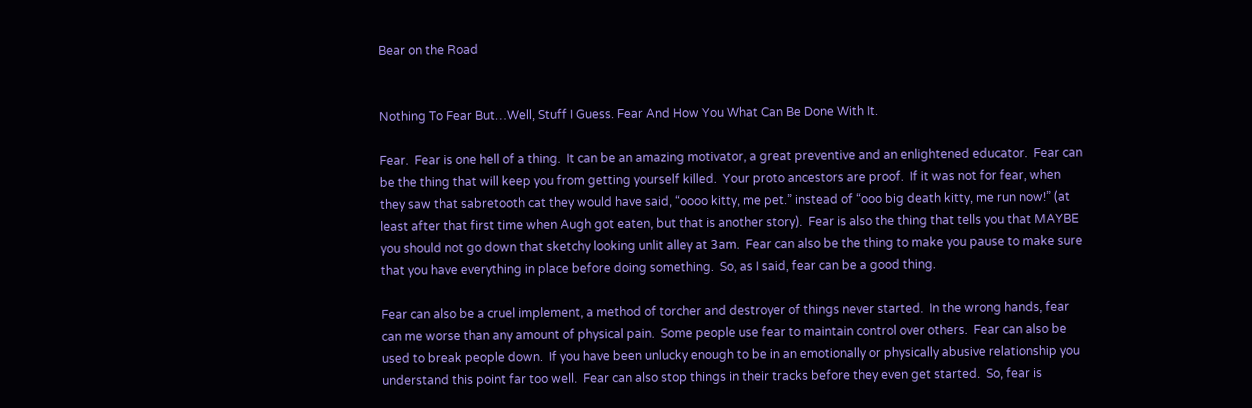Bear on the Road


Nothing To Fear But…Well, Stuff I Guess. Fear And How You What Can Be Done With It.

Fear.  Fear is one hell of a thing.  It can be an amazing motivator, a great preventive and an enlightened educator.  Fear can be the thing that will keep you from getting yourself killed.  Your proto ancestors are proof.  If it was not for fear, when they saw that sabretooth cat they would have said, “oooo kitty, me pet.” instead of “ooo big death kitty, me run now!” (at least after that first time when Augh got eaten, but that is another story).  Fear is also the thing that tells you that MAYBE you should not go down that sketchy looking unlit alley at 3am.  Fear can also be the thing to make you pause to make sure that you have everything in place before doing something.  So, as I said, fear can be a good thing.

Fear can also be a cruel implement, a method of torcher and destroyer of things never started.  In the wrong hands, fear can me worse than any amount of physical pain.  Some people use fear to maintain control over others.  Fear can also be used to break people down.  If you have been unlucky enough to be in an emotionally or physically abusive relationship you understand this point far too well.  Fear can also stop things in their tracks before they even get started.  So, fear is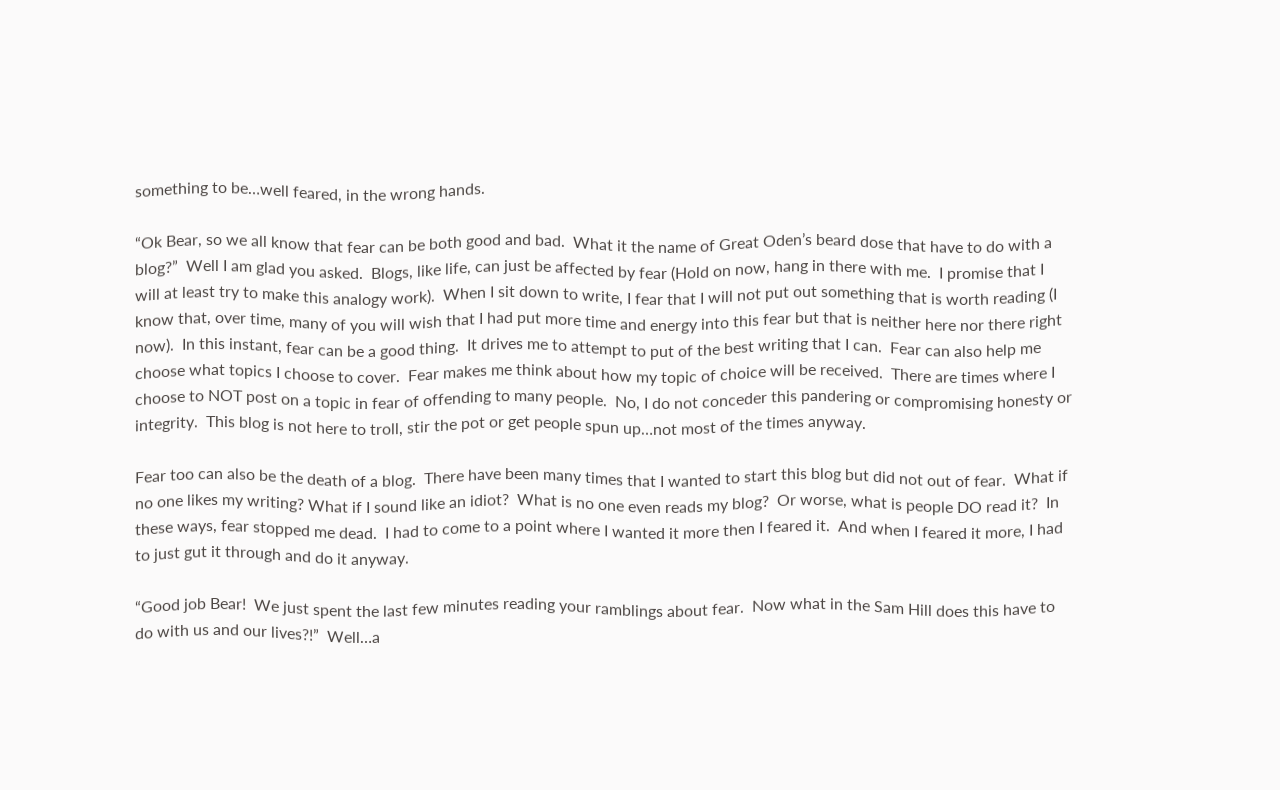something to be…well feared, in the wrong hands.

“Ok Bear, so we all know that fear can be both good and bad.  What it the name of Great Oden’s beard dose that have to do with a blog?”  Well I am glad you asked.  Blogs, like life, can just be affected by fear (Hold on now, hang in there with me.  I promise that I will at least try to make this analogy work).  When I sit down to write, I fear that I will not put out something that is worth reading (I know that, over time, many of you will wish that I had put more time and energy into this fear but that is neither here nor there right now).  In this instant, fear can be a good thing.  It drives me to attempt to put of the best writing that I can.  Fear can also help me choose what topics I choose to cover.  Fear makes me think about how my topic of choice will be received.  There are times where I choose to NOT post on a topic in fear of offending to many people.  No, I do not conceder this pandering or compromising honesty or integrity.  This blog is not here to troll, stir the pot or get people spun up…not most of the times anyway.

Fear too can also be the death of a blog.  There have been many times that I wanted to start this blog but did not out of fear.  What if no one likes my writing? What if I sound like an idiot?  What is no one even reads my blog?  Or worse, what is people DO read it?  In these ways, fear stopped me dead.  I had to come to a point where I wanted it more then I feared it.  And when I feared it more, I had to just gut it through and do it anyway.

“Good job Bear!  We just spent the last few minutes reading your ramblings about fear.  Now what in the Sam Hill does this have to do with us and our lives?!”  Well…a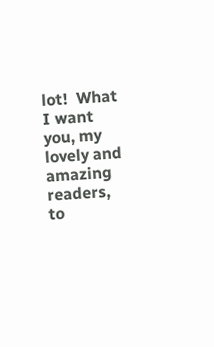lot!  What I want you, my lovely and amazing readers, to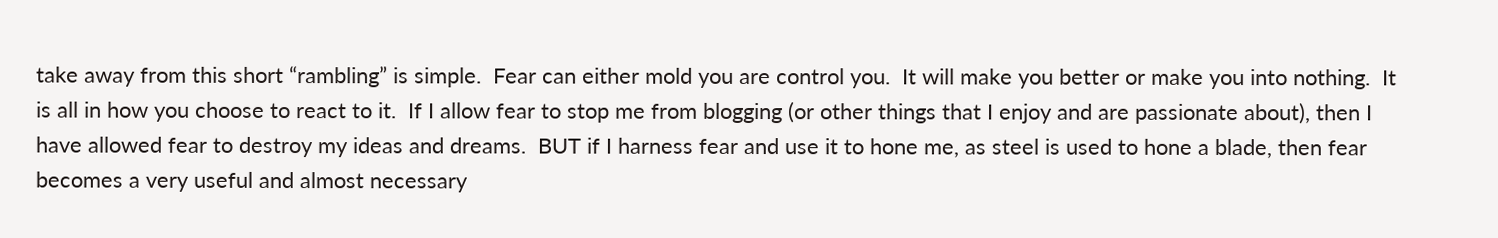take away from this short “rambling” is simple.  Fear can either mold you are control you.  It will make you better or make you into nothing.  It is all in how you choose to react to it.  If I allow fear to stop me from blogging (or other things that I enjoy and are passionate about), then I have allowed fear to destroy my ideas and dreams.  BUT if I harness fear and use it to hone me, as steel is used to hone a blade, then fear becomes a very useful and almost necessary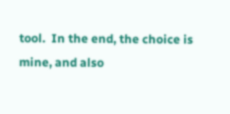tool.  In the end, the choice is mine, and also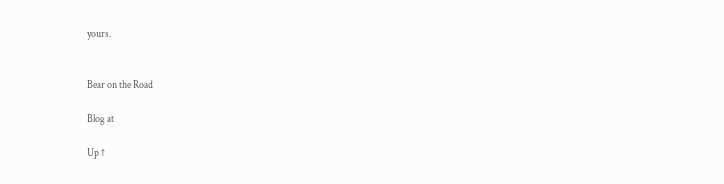yours.


Bear on the Road

Blog at

Up ↑